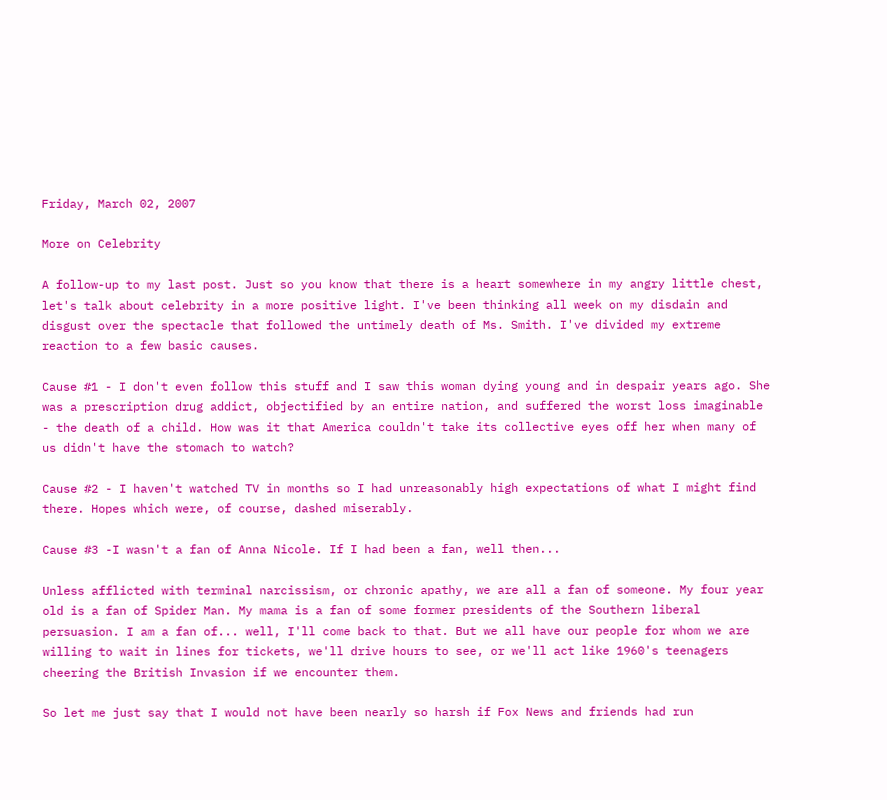Friday, March 02, 2007

More on Celebrity

A follow-up to my last post. Just so you know that there is a heart somewhere in my angry little chest, let's talk about celebrity in a more positive light. I've been thinking all week on my disdain and disgust over the spectacle that followed the untimely death of Ms. Smith. I've divided my extreme reaction to a few basic causes.

Cause #1 - I don't even follow this stuff and I saw this woman dying young and in despair years ago. She was a prescription drug addict, objectified by an entire nation, and suffered the worst loss imaginable - the death of a child. How was it that America couldn't take its collective eyes off her when many of us didn't have the stomach to watch?

Cause #2 - I haven't watched TV in months so I had unreasonably high expectations of what I might find there. Hopes which were, of course, dashed miserably.

Cause #3 -I wasn't a fan of Anna Nicole. If I had been a fan, well then...

Unless afflicted with terminal narcissism, or chronic apathy, we are all a fan of someone. My four year old is a fan of Spider Man. My mama is a fan of some former presidents of the Southern liberal persuasion. I am a fan of... well, I'll come back to that. But we all have our people for whom we are willing to wait in lines for tickets, we'll drive hours to see, or we'll act like 1960's teenagers cheering the British Invasion if we encounter them.

So let me just say that I would not have been nearly so harsh if Fox News and friends had run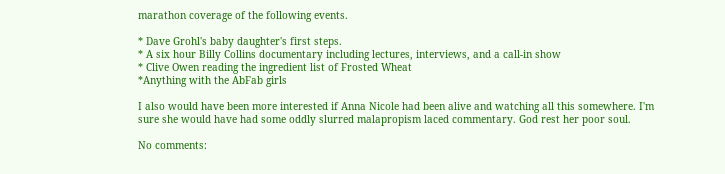marathon coverage of the following events.

* Dave Grohl's baby daughter's first steps.
* A six hour Billy Collins documentary including lectures, interviews, and a call-in show
* Clive Owen reading the ingredient list of Frosted Wheat
*Anything with the AbFab girls

I also would have been more interested if Anna Nicole had been alive and watching all this somewhere. I'm sure she would have had some oddly slurred malapropism laced commentary. God rest her poor soul.

No comments: